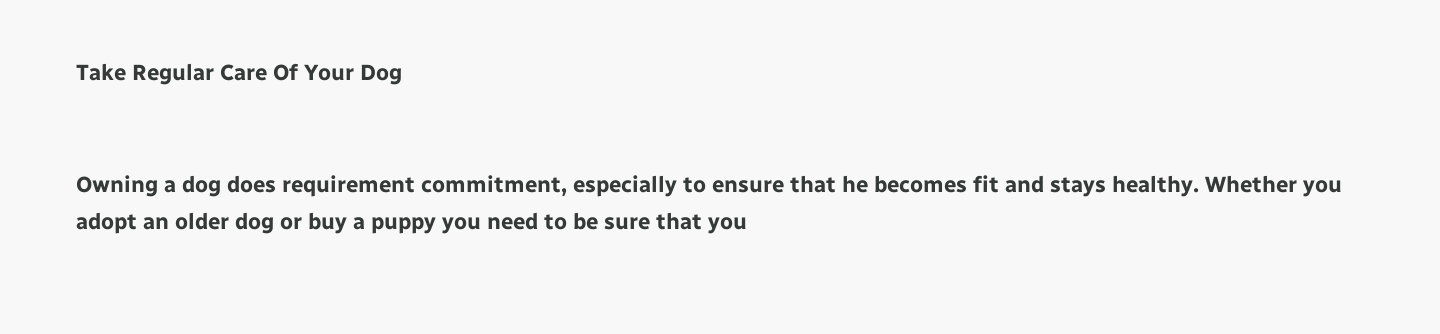Take Regular Care Of Your Dog


Owning a dog does requirement commitment, especially to ensure that he becomes fit and stays healthy. Whether you adopt an older dog or buy a puppy you need to be sure that you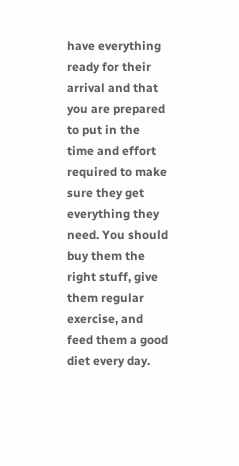have everything ready for their arrival and that you are prepared to put in the time and effort required to make sure they get everything they need. You should buy them the right stuff, give them regular exercise, and feed them a good diet every day.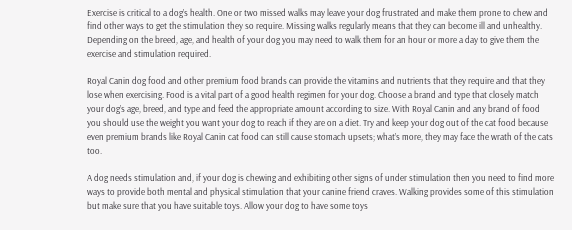Exercise is critical to a dog’s health. One or two missed walks may leave your dog frustrated and make them prone to chew and find other ways to get the stimulation they so require. Missing walks regularly means that they can become ill and unhealthy. Depending on the breed, age, and health of your dog you may need to walk them for an hour or more a day to give them the exercise and stimulation required.

Royal Canin dog food and other premium food brands can provide the vitamins and nutrients that they require and that they lose when exercising. Food is a vital part of a good health regimen for your dog. Choose a brand and type that closely match your dog’s age, breed, and type and feed the appropriate amount according to size. With Royal Canin and any brand of food you should use the weight you want your dog to reach if they are on a diet. Try and keep your dog out of the cat food because even premium brands like Royal Canin cat food can still cause stomach upsets; what’s more, they may face the wrath of the cats too.

A dog needs stimulation and, if your dog is chewing and exhibiting other signs of under stimulation then you need to find more ways to provide both mental and physical stimulation that your canine friend craves. Walking provides some of this stimulation but make sure that you have suitable toys. Allow your dog to have some toys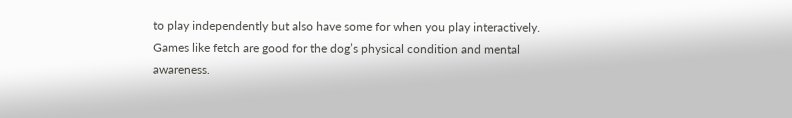to play independently but also have some for when you play interactively. Games like fetch are good for the dog’s physical condition and mental awareness.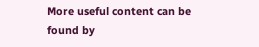More useful content can be found by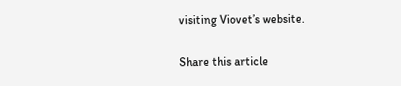visiting Viovet’s website.

Share this article